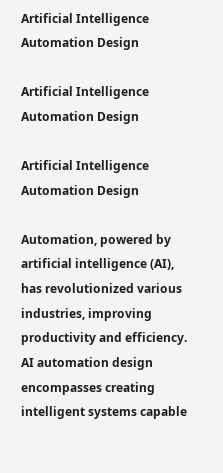Artificial Intelligence Automation Design

Artificial Intelligence Automation Design

Artificial Intelligence Automation Design

Automation, powered by artificial intelligence (AI), has revolutionized various industries, improving productivity and efficiency. AI automation design encompasses creating intelligent systems capable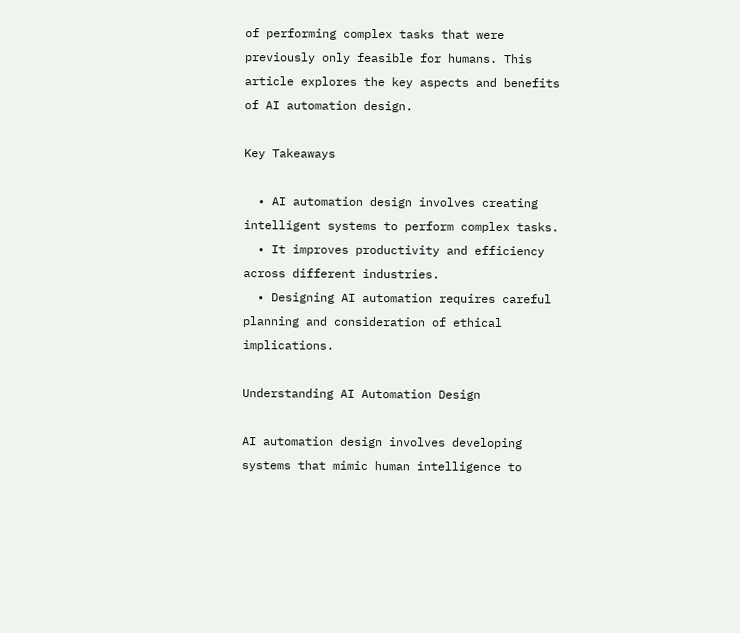of performing complex tasks that were previously only feasible for humans. This article explores the key aspects and benefits of AI automation design.

Key Takeaways

  • AI automation design involves creating intelligent systems to perform complex tasks.
  • It improves productivity and efficiency across different industries.
  • Designing AI automation requires careful planning and consideration of ethical implications.

Understanding AI Automation Design

AI automation design involves developing systems that mimic human intelligence to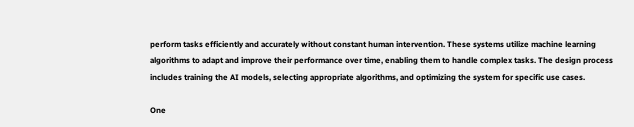perform tasks efficiently and accurately without constant human intervention. These systems utilize machine learning algorithms to adapt and improve their performance over time, enabling them to handle complex tasks. The design process includes training the AI models, selecting appropriate algorithms, and optimizing the system for specific use cases.

One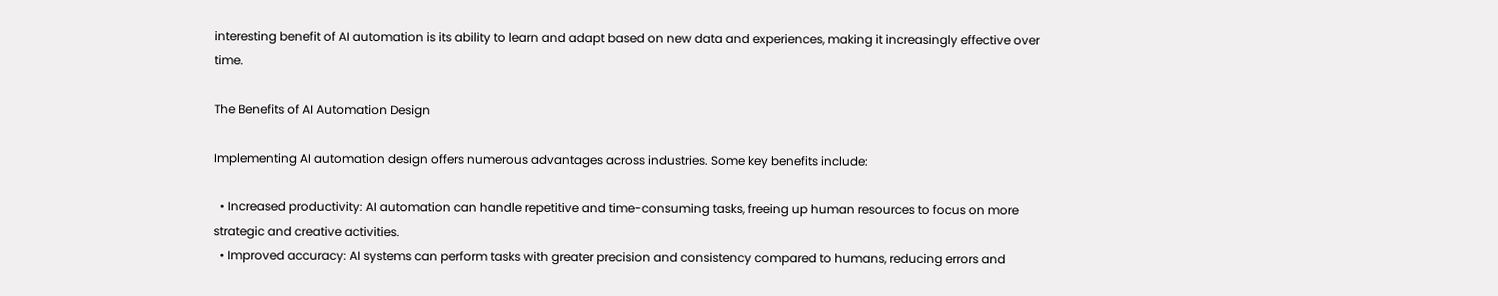interesting benefit of AI automation is its ability to learn and adapt based on new data and experiences, making it increasingly effective over time.

The Benefits of AI Automation Design

Implementing AI automation design offers numerous advantages across industries. Some key benefits include:

  • Increased productivity: AI automation can handle repetitive and time-consuming tasks, freeing up human resources to focus on more strategic and creative activities.
  • Improved accuracy: AI systems can perform tasks with greater precision and consistency compared to humans, reducing errors and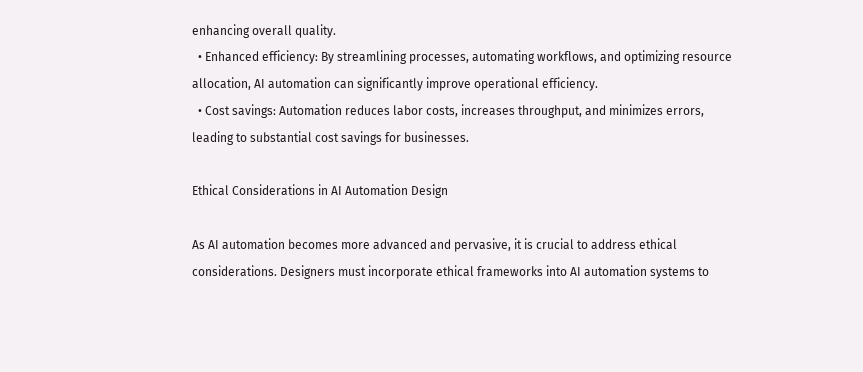enhancing overall quality.
  • Enhanced efficiency: By streamlining processes, automating workflows, and optimizing resource allocation, AI automation can significantly improve operational efficiency.
  • Cost savings: Automation reduces labor costs, increases throughput, and minimizes errors, leading to substantial cost savings for businesses.

Ethical Considerations in AI Automation Design

As AI automation becomes more advanced and pervasive, it is crucial to address ethical considerations. Designers must incorporate ethical frameworks into AI automation systems to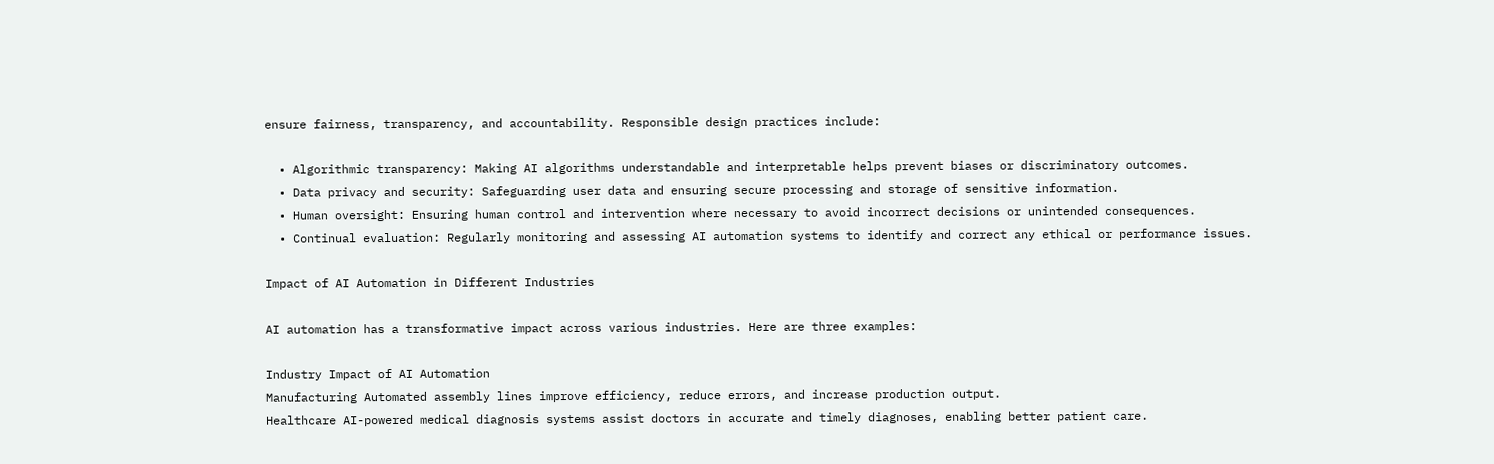ensure fairness, transparency, and accountability. Responsible design practices include:

  • Algorithmic transparency: Making AI algorithms understandable and interpretable helps prevent biases or discriminatory outcomes.
  • Data privacy and security: Safeguarding user data and ensuring secure processing and storage of sensitive information.
  • Human oversight: Ensuring human control and intervention where necessary to avoid incorrect decisions or unintended consequences.
  • Continual evaluation: Regularly monitoring and assessing AI automation systems to identify and correct any ethical or performance issues.

Impact of AI Automation in Different Industries

AI automation has a transformative impact across various industries. Here are three examples:

Industry Impact of AI Automation
Manufacturing Automated assembly lines improve efficiency, reduce errors, and increase production output.
Healthcare AI-powered medical diagnosis systems assist doctors in accurate and timely diagnoses, enabling better patient care.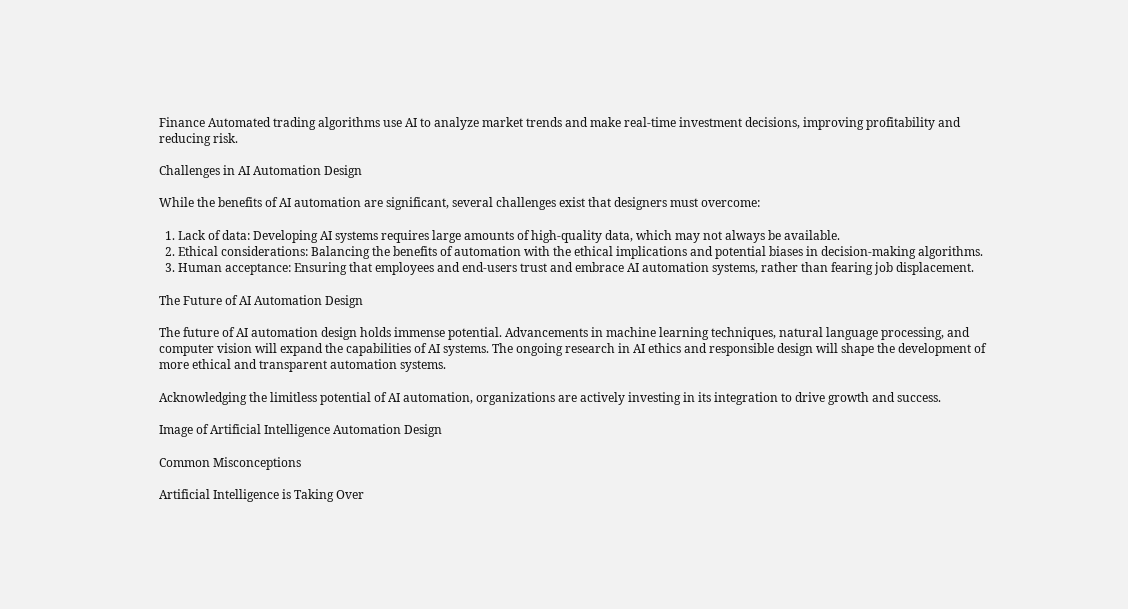Finance Automated trading algorithms use AI to analyze market trends and make real-time investment decisions, improving profitability and reducing risk.

Challenges in AI Automation Design

While the benefits of AI automation are significant, several challenges exist that designers must overcome:

  1. Lack of data: Developing AI systems requires large amounts of high-quality data, which may not always be available.
  2. Ethical considerations: Balancing the benefits of automation with the ethical implications and potential biases in decision-making algorithms.
  3. Human acceptance: Ensuring that employees and end-users trust and embrace AI automation systems, rather than fearing job displacement.

The Future of AI Automation Design

The future of AI automation design holds immense potential. Advancements in machine learning techniques, natural language processing, and computer vision will expand the capabilities of AI systems. The ongoing research in AI ethics and responsible design will shape the development of more ethical and transparent automation systems.

Acknowledging the limitless potential of AI automation, organizations are actively investing in its integration to drive growth and success.

Image of Artificial Intelligence Automation Design

Common Misconceptions

Artificial Intelligence is Taking Over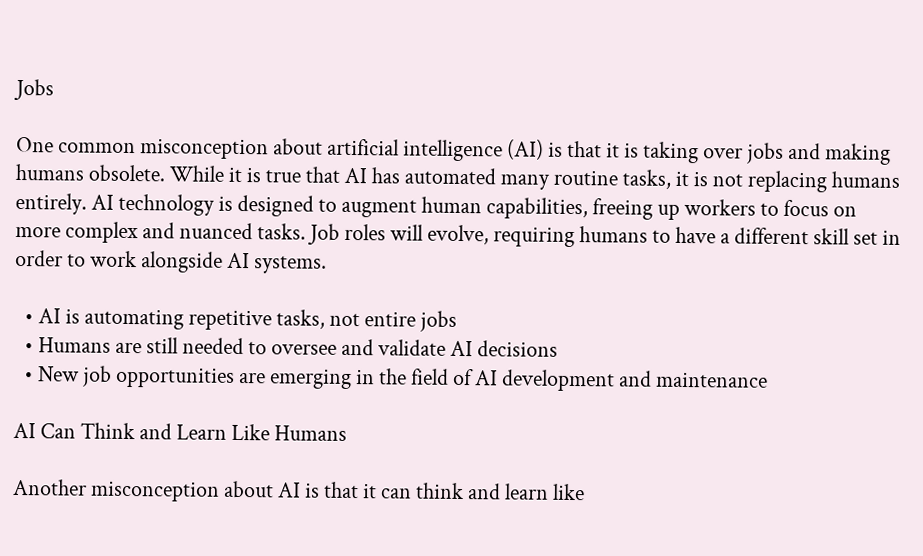Jobs

One common misconception about artificial intelligence (AI) is that it is taking over jobs and making humans obsolete. While it is true that AI has automated many routine tasks, it is not replacing humans entirely. AI technology is designed to augment human capabilities, freeing up workers to focus on more complex and nuanced tasks. Job roles will evolve, requiring humans to have a different skill set in order to work alongside AI systems.

  • AI is automating repetitive tasks, not entire jobs
  • Humans are still needed to oversee and validate AI decisions
  • New job opportunities are emerging in the field of AI development and maintenance

AI Can Think and Learn Like Humans

Another misconception about AI is that it can think and learn like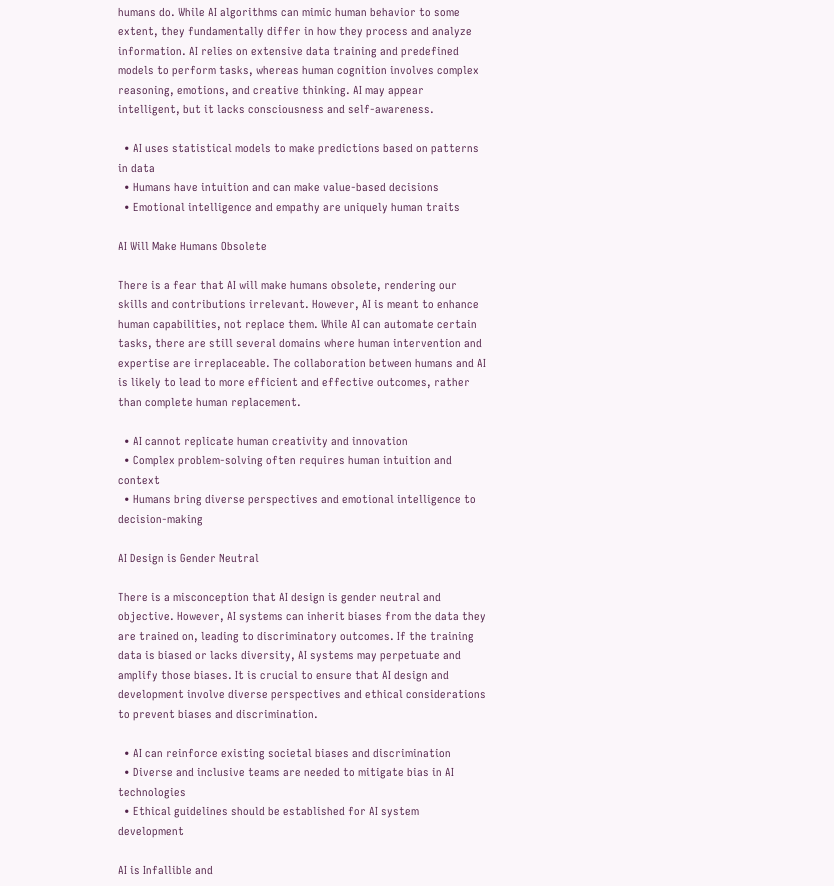humans do. While AI algorithms can mimic human behavior to some extent, they fundamentally differ in how they process and analyze information. AI relies on extensive data training and predefined models to perform tasks, whereas human cognition involves complex reasoning, emotions, and creative thinking. AI may appear intelligent, but it lacks consciousness and self-awareness.

  • AI uses statistical models to make predictions based on patterns in data
  • Humans have intuition and can make value-based decisions
  • Emotional intelligence and empathy are uniquely human traits

AI Will Make Humans Obsolete

There is a fear that AI will make humans obsolete, rendering our skills and contributions irrelevant. However, AI is meant to enhance human capabilities, not replace them. While AI can automate certain tasks, there are still several domains where human intervention and expertise are irreplaceable. The collaboration between humans and AI is likely to lead to more efficient and effective outcomes, rather than complete human replacement.

  • AI cannot replicate human creativity and innovation
  • Complex problem-solving often requires human intuition and context
  • Humans bring diverse perspectives and emotional intelligence to decision-making

AI Design is Gender Neutral

There is a misconception that AI design is gender neutral and objective. However, AI systems can inherit biases from the data they are trained on, leading to discriminatory outcomes. If the training data is biased or lacks diversity, AI systems may perpetuate and amplify those biases. It is crucial to ensure that AI design and development involve diverse perspectives and ethical considerations to prevent biases and discrimination.

  • AI can reinforce existing societal biases and discrimination
  • Diverse and inclusive teams are needed to mitigate bias in AI technologies
  • Ethical guidelines should be established for AI system development

AI is Infallible and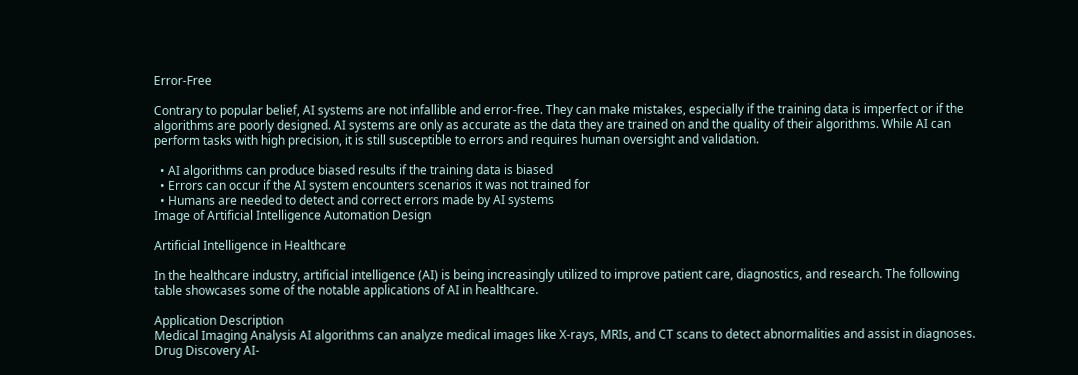Error-Free

Contrary to popular belief, AI systems are not infallible and error-free. They can make mistakes, especially if the training data is imperfect or if the algorithms are poorly designed. AI systems are only as accurate as the data they are trained on and the quality of their algorithms. While AI can perform tasks with high precision, it is still susceptible to errors and requires human oversight and validation.

  • AI algorithms can produce biased results if the training data is biased
  • Errors can occur if the AI system encounters scenarios it was not trained for
  • Humans are needed to detect and correct errors made by AI systems
Image of Artificial Intelligence Automation Design

Artificial Intelligence in Healthcare

In the healthcare industry, artificial intelligence (AI) is being increasingly utilized to improve patient care, diagnostics, and research. The following table showcases some of the notable applications of AI in healthcare.

Application Description
Medical Imaging Analysis AI algorithms can analyze medical images like X-rays, MRIs, and CT scans to detect abnormalities and assist in diagnoses.
Drug Discovery AI-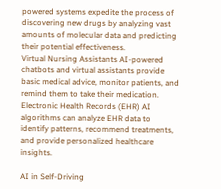powered systems expedite the process of discovering new drugs by analyzing vast amounts of molecular data and predicting their potential effectiveness.
Virtual Nursing Assistants AI-powered chatbots and virtual assistants provide basic medical advice, monitor patients, and remind them to take their medication.
Electronic Health Records (EHR) AI algorithms can analyze EHR data to identify patterns, recommend treatments, and provide personalized healthcare insights.

AI in Self-Driving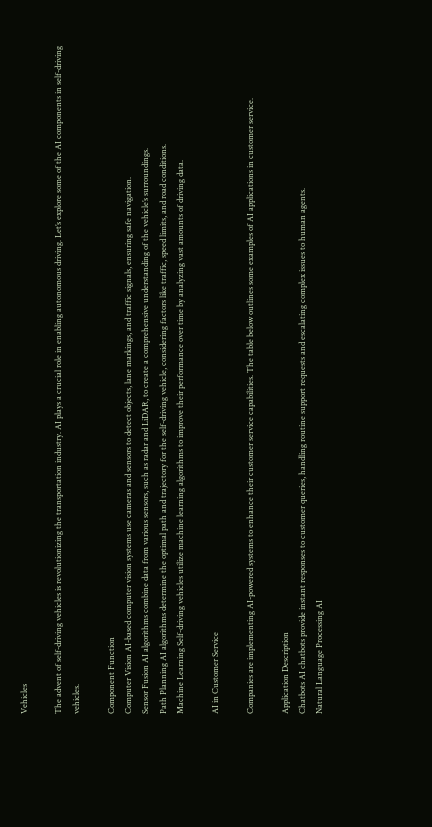Vehicles

The advent of self-driving vehicles is revolutionizing the transportation industry. AI plays a crucial role in enabling autonomous driving. Let’s explore some of the AI components in self-driving vehicles.

Component Function
Computer Vision AI-based computer vision systems use cameras and sensors to detect objects, lane markings, and traffic signals, ensuring safe navigation.
Sensor Fusion AI algorithms combine data from various sensors, such as radar and LiDAR, to create a comprehensive understanding of the vehicle’s surroundings.
Path Planning AI algorithms determine the optimal path and trajectory for the self-driving vehicle, considering factors like traffic, speed limits, and road conditions.
Machine Learning Self-driving vehicles utilize machine learning algorithms to improve their performance over time by analyzing vast amounts of driving data.

AI in Customer Service

Companies are implementing AI-powered systems to enhance their customer service capabilities. The table below outlines some examples of AI applications in customer service.

Application Description
Chatbots AI chatbots provide instant responses to customer queries, handling routine support requests and escalating complex issues to human agents.
Natural Language Processing AI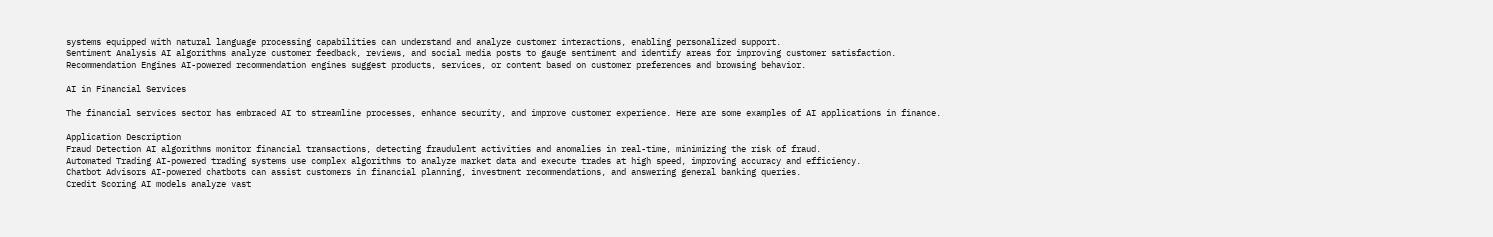systems equipped with natural language processing capabilities can understand and analyze customer interactions, enabling personalized support.
Sentiment Analysis AI algorithms analyze customer feedback, reviews, and social media posts to gauge sentiment and identify areas for improving customer satisfaction.
Recommendation Engines AI-powered recommendation engines suggest products, services, or content based on customer preferences and browsing behavior.

AI in Financial Services

The financial services sector has embraced AI to streamline processes, enhance security, and improve customer experience. Here are some examples of AI applications in finance.

Application Description
Fraud Detection AI algorithms monitor financial transactions, detecting fraudulent activities and anomalies in real-time, minimizing the risk of fraud.
Automated Trading AI-powered trading systems use complex algorithms to analyze market data and execute trades at high speed, improving accuracy and efficiency.
Chatbot Advisors AI-powered chatbots can assist customers in financial planning, investment recommendations, and answering general banking queries.
Credit Scoring AI models analyze vast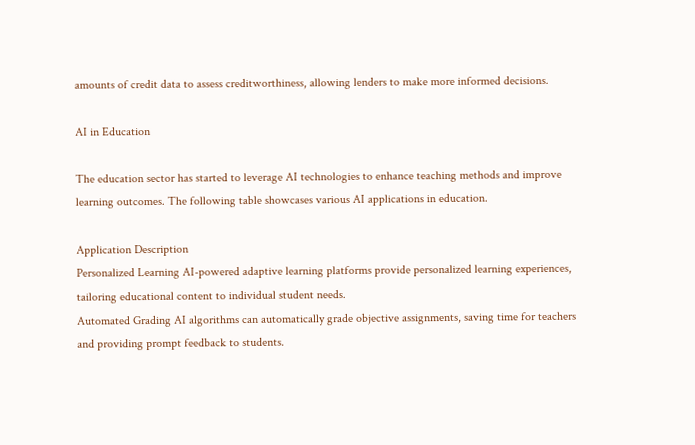amounts of credit data to assess creditworthiness, allowing lenders to make more informed decisions.

AI in Education

The education sector has started to leverage AI technologies to enhance teaching methods and improve learning outcomes. The following table showcases various AI applications in education.

Application Description
Personalized Learning AI-powered adaptive learning platforms provide personalized learning experiences, tailoring educational content to individual student needs.
Automated Grading AI algorithms can automatically grade objective assignments, saving time for teachers and providing prompt feedback to students.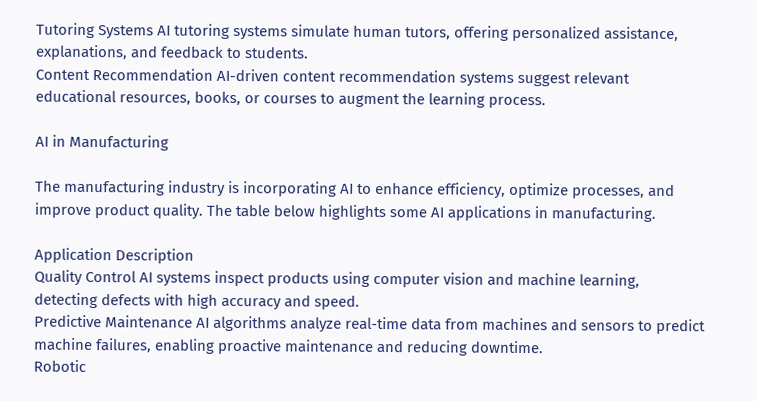Tutoring Systems AI tutoring systems simulate human tutors, offering personalized assistance, explanations, and feedback to students.
Content Recommendation AI-driven content recommendation systems suggest relevant educational resources, books, or courses to augment the learning process.

AI in Manufacturing

The manufacturing industry is incorporating AI to enhance efficiency, optimize processes, and improve product quality. The table below highlights some AI applications in manufacturing.

Application Description
Quality Control AI systems inspect products using computer vision and machine learning, detecting defects with high accuracy and speed.
Predictive Maintenance AI algorithms analyze real-time data from machines and sensors to predict machine failures, enabling proactive maintenance and reducing downtime.
Robotic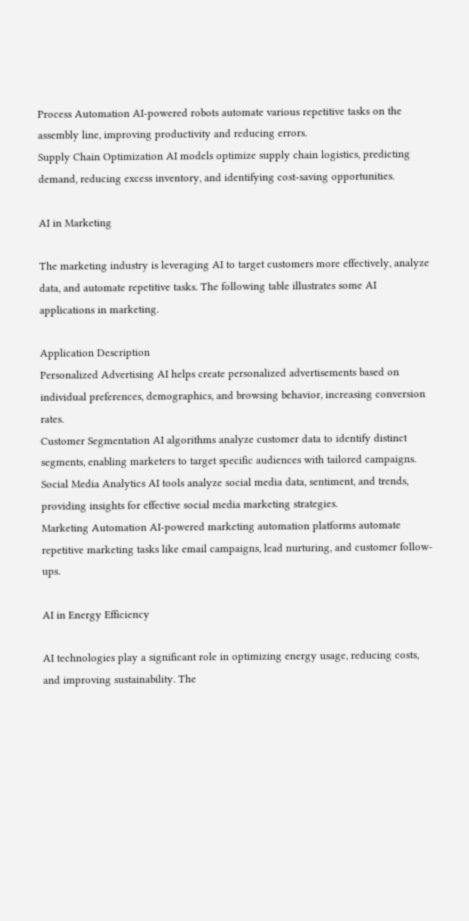Process Automation AI-powered robots automate various repetitive tasks on the assembly line, improving productivity and reducing errors.
Supply Chain Optimization AI models optimize supply chain logistics, predicting demand, reducing excess inventory, and identifying cost-saving opportunities.

AI in Marketing

The marketing industry is leveraging AI to target customers more effectively, analyze data, and automate repetitive tasks. The following table illustrates some AI applications in marketing.

Application Description
Personalized Advertising AI helps create personalized advertisements based on individual preferences, demographics, and browsing behavior, increasing conversion rates.
Customer Segmentation AI algorithms analyze customer data to identify distinct segments, enabling marketers to target specific audiences with tailored campaigns.
Social Media Analytics AI tools analyze social media data, sentiment, and trends, providing insights for effective social media marketing strategies.
Marketing Automation AI-powered marketing automation platforms automate repetitive marketing tasks like email campaigns, lead nurturing, and customer follow-ups.

AI in Energy Efficiency

AI technologies play a significant role in optimizing energy usage, reducing costs, and improving sustainability. The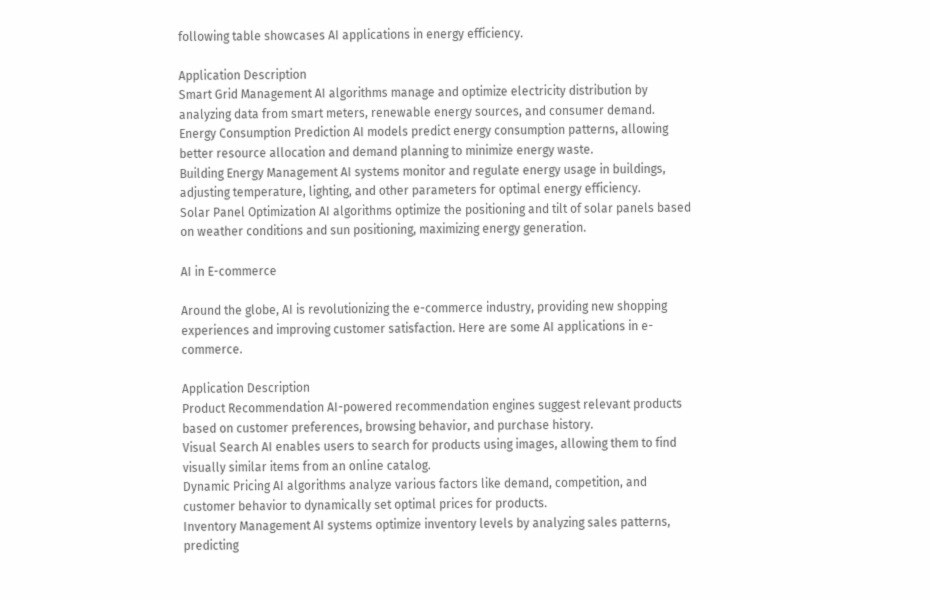following table showcases AI applications in energy efficiency.

Application Description
Smart Grid Management AI algorithms manage and optimize electricity distribution by analyzing data from smart meters, renewable energy sources, and consumer demand.
Energy Consumption Prediction AI models predict energy consumption patterns, allowing better resource allocation and demand planning to minimize energy waste.
Building Energy Management AI systems monitor and regulate energy usage in buildings, adjusting temperature, lighting, and other parameters for optimal energy efficiency.
Solar Panel Optimization AI algorithms optimize the positioning and tilt of solar panels based on weather conditions and sun positioning, maximizing energy generation.

AI in E-commerce

Around the globe, AI is revolutionizing the e-commerce industry, providing new shopping experiences and improving customer satisfaction. Here are some AI applications in e-commerce.

Application Description
Product Recommendation AI-powered recommendation engines suggest relevant products based on customer preferences, browsing behavior, and purchase history.
Visual Search AI enables users to search for products using images, allowing them to find visually similar items from an online catalog.
Dynamic Pricing AI algorithms analyze various factors like demand, competition, and customer behavior to dynamically set optimal prices for products.
Inventory Management AI systems optimize inventory levels by analyzing sales patterns, predicting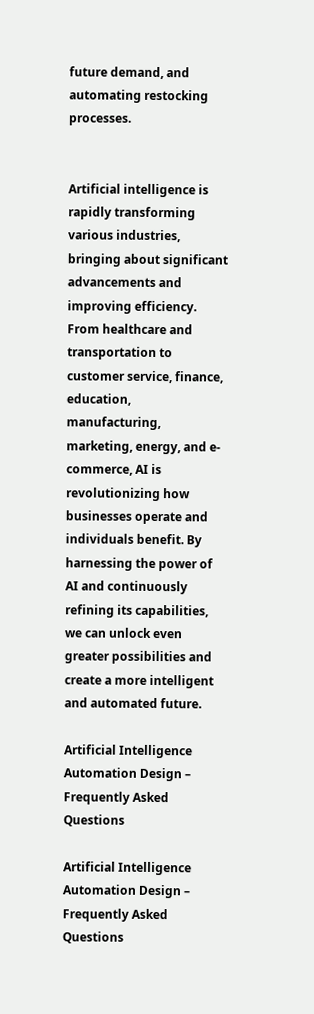future demand, and automating restocking processes.


Artificial intelligence is rapidly transforming various industries, bringing about significant advancements and improving efficiency. From healthcare and transportation to customer service, finance, education, manufacturing, marketing, energy, and e-commerce, AI is revolutionizing how businesses operate and individuals benefit. By harnessing the power of AI and continuously refining its capabilities, we can unlock even greater possibilities and create a more intelligent and automated future.

Artificial Intelligence Automation Design – Frequently Asked Questions

Artificial Intelligence Automation Design – Frequently Asked Questions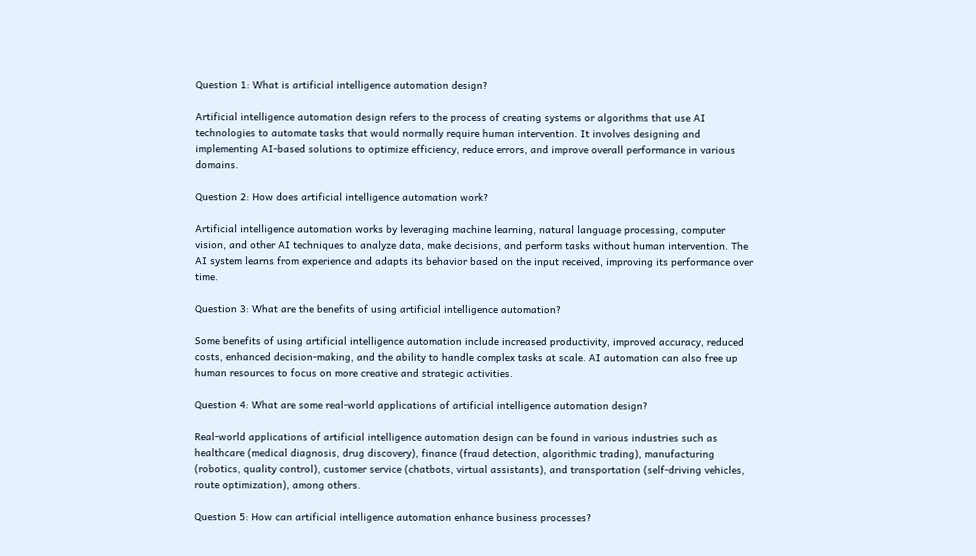Question 1: What is artificial intelligence automation design?

Artificial intelligence automation design refers to the process of creating systems or algorithms that use AI technologies to automate tasks that would normally require human intervention. It involves designing and implementing AI-based solutions to optimize efficiency, reduce errors, and improve overall performance in various domains.

Question 2: How does artificial intelligence automation work?

Artificial intelligence automation works by leveraging machine learning, natural language processing, computer vision, and other AI techniques to analyze data, make decisions, and perform tasks without human intervention. The AI system learns from experience and adapts its behavior based on the input received, improving its performance over time.

Question 3: What are the benefits of using artificial intelligence automation?

Some benefits of using artificial intelligence automation include increased productivity, improved accuracy, reduced costs, enhanced decision-making, and the ability to handle complex tasks at scale. AI automation can also free up human resources to focus on more creative and strategic activities.

Question 4: What are some real-world applications of artificial intelligence automation design?

Real-world applications of artificial intelligence automation design can be found in various industries such as healthcare (medical diagnosis, drug discovery), finance (fraud detection, algorithmic trading), manufacturing (robotics, quality control), customer service (chatbots, virtual assistants), and transportation (self-driving vehicles, route optimization), among others.

Question 5: How can artificial intelligence automation enhance business processes?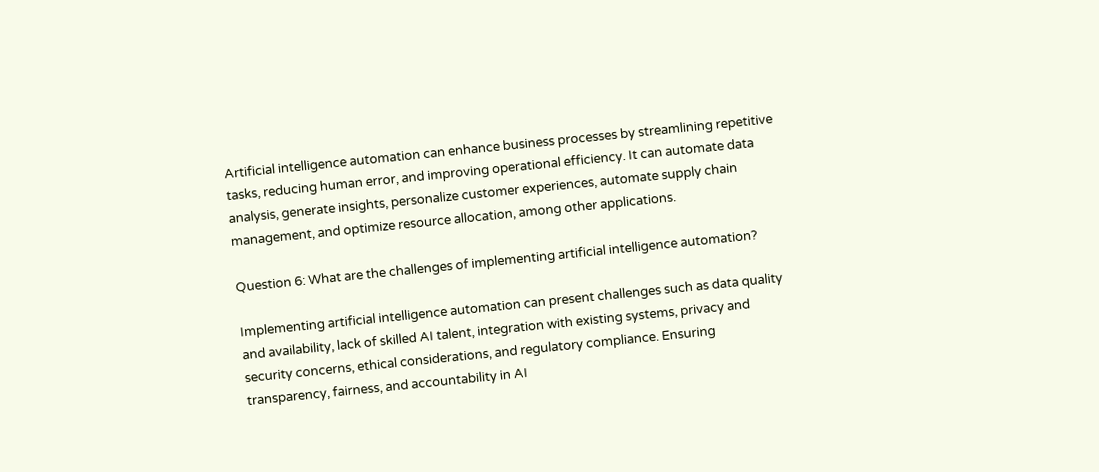Artificial intelligence automation can enhance business processes by streamlining repetitive tasks, reducing human error, and improving operational efficiency. It can automate data analysis, generate insights, personalize customer experiences, automate supply chain management, and optimize resource allocation, among other applications.

Question 6: What are the challenges of implementing artificial intelligence automation?

Implementing artificial intelligence automation can present challenges such as data quality and availability, lack of skilled AI talent, integration with existing systems, privacy and security concerns, ethical considerations, and regulatory compliance. Ensuring transparency, fairness, and accountability in AI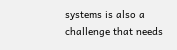systems is also a challenge that needs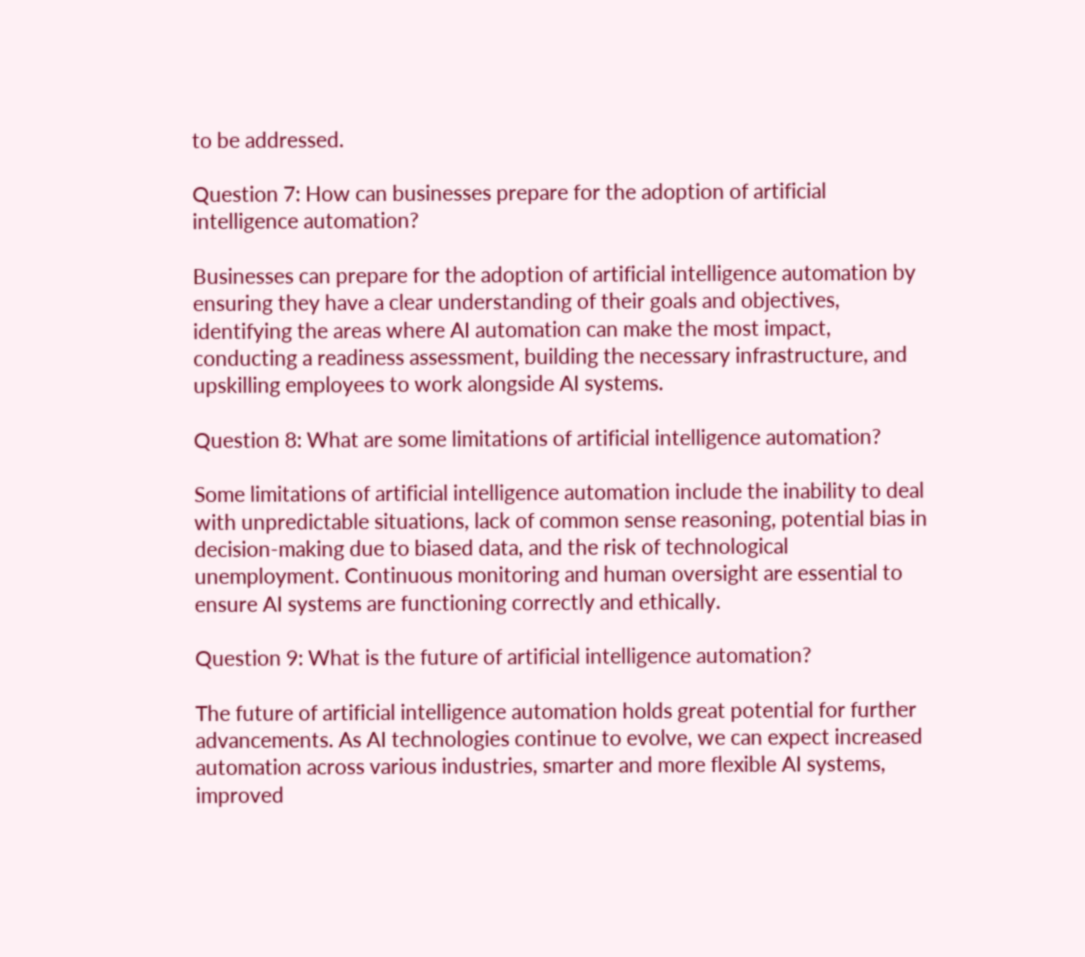to be addressed.

Question 7: How can businesses prepare for the adoption of artificial intelligence automation?

Businesses can prepare for the adoption of artificial intelligence automation by ensuring they have a clear understanding of their goals and objectives, identifying the areas where AI automation can make the most impact, conducting a readiness assessment, building the necessary infrastructure, and upskilling employees to work alongside AI systems.

Question 8: What are some limitations of artificial intelligence automation?

Some limitations of artificial intelligence automation include the inability to deal with unpredictable situations, lack of common sense reasoning, potential bias in decision-making due to biased data, and the risk of technological unemployment. Continuous monitoring and human oversight are essential to ensure AI systems are functioning correctly and ethically.

Question 9: What is the future of artificial intelligence automation?

The future of artificial intelligence automation holds great potential for further advancements. As AI technologies continue to evolve, we can expect increased automation across various industries, smarter and more flexible AI systems, improved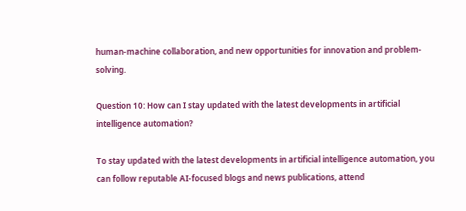human-machine collaboration, and new opportunities for innovation and problem-solving.

Question 10: How can I stay updated with the latest developments in artificial intelligence automation?

To stay updated with the latest developments in artificial intelligence automation, you can follow reputable AI-focused blogs and news publications, attend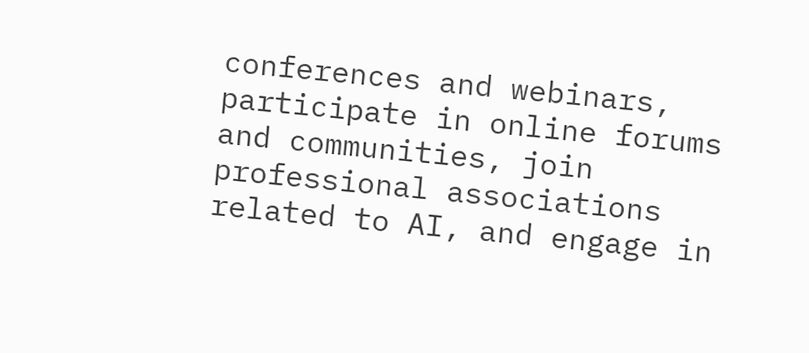conferences and webinars, participate in online forums and communities, join professional associations related to AI, and engage in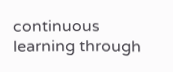continuous learning through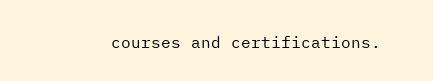courses and certifications.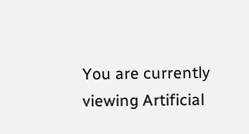You are currently viewing Artificial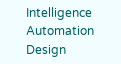Intelligence Automation Design